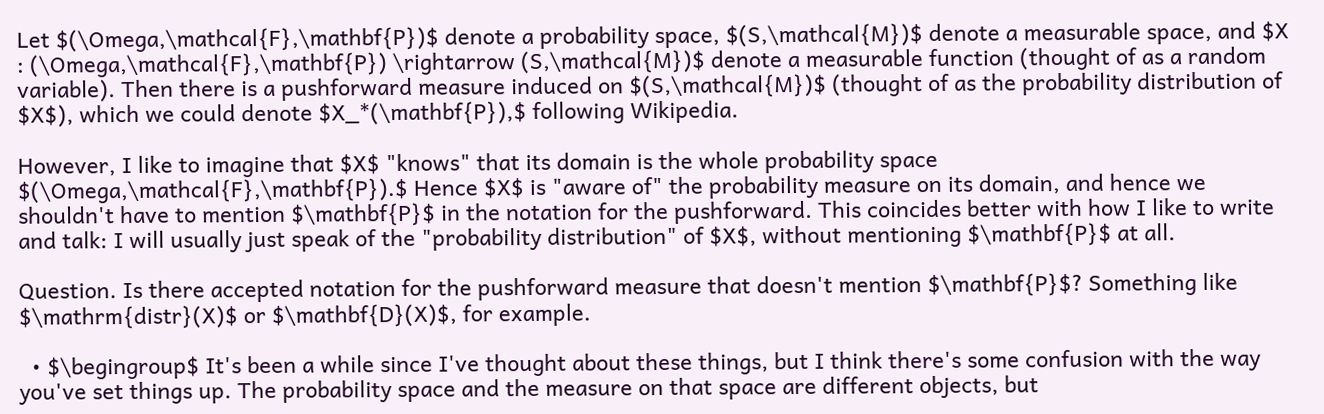Let $(\Omega,\mathcal{F},\mathbf{P})$ denote a probability space, $(S,\mathcal{M})$ denote a measurable space, and $X : (\Omega,\mathcal{F},\mathbf{P}) \rightarrow (S,\mathcal{M})$ denote a measurable function (thought of as a random variable). Then there is a pushforward measure induced on $(S,\mathcal{M})$ (thought of as the probability distribution of $X$), which we could denote $X_*(\mathbf{P}),$ following Wikipedia.

However, I like to imagine that $X$ "knows" that its domain is the whole probability space $(\Omega,\mathcal{F},\mathbf{P}).$ Hence $X$ is "aware of" the probability measure on its domain, and hence we shouldn't have to mention $\mathbf{P}$ in the notation for the pushforward. This coincides better with how I like to write and talk: I will usually just speak of the "probability distribution" of $X$, without mentioning $\mathbf{P}$ at all.

Question. Is there accepted notation for the pushforward measure that doesn't mention $\mathbf{P}$? Something like $\mathrm{distr}(X)$ or $\mathbf{D}(X)$, for example.

  • $\begingroup$ It's been a while since I've thought about these things, but I think there's some confusion with the way you've set things up. The probability space and the measure on that space are different objects, but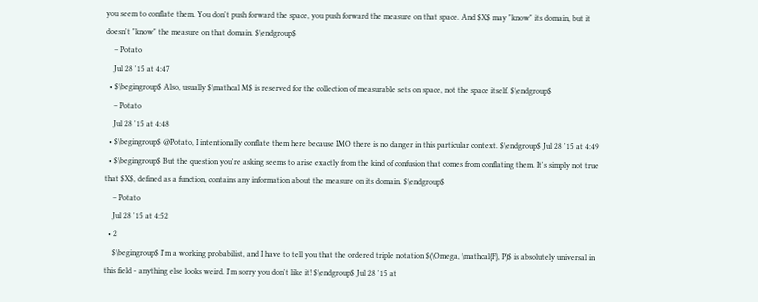you seem to conflate them. You don't push forward the space, you push forward the measure on that space. And $X$ may "know" its domain, but it doesn't "know" the measure on that domain. $\endgroup$
    – Potato
    Jul 28 '15 at 4:47
  • $\begingroup$ Also, usually $\mathcal M$ is reserved for the collection of measurable sets on space, not the space itself. $\endgroup$
    – Potato
    Jul 28 '15 at 4:48
  • $\begingroup$ @Potato, I intentionally conflate them here because IMO there is no danger in this particular context. $\endgroup$ Jul 28 '15 at 4:49
  • $\begingroup$ But the question you're asking seems to arise exactly from the kind of confusion that comes from conflating them. It's simply not true that $X$, defined as a function, contains any information about the measure on its domain. $\endgroup$
    – Potato
    Jul 28 '15 at 4:52
  • 2
    $\begingroup$ I'm a working probabilist, and I have to tell you that the ordered triple notation $(\Omega, \mathcal{F}, P)$ is absolutely universal in this field - anything else looks weird. I'm sorry you don't like it! $\endgroup$ Jul 28 '15 at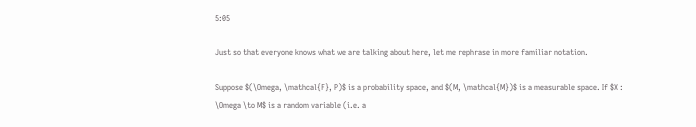5:05

Just so that everyone knows what we are talking about here, let me rephrase in more familiar notation.

Suppose $(\Omega, \mathcal{F}, P)$ is a probability space, and $(M, \mathcal{M})$ is a measurable space. If $X : \Omega \to M$ is a random variable (i.e. a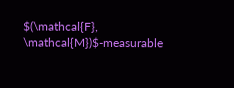$(\mathcal{F}, \mathcal{M})$-measurable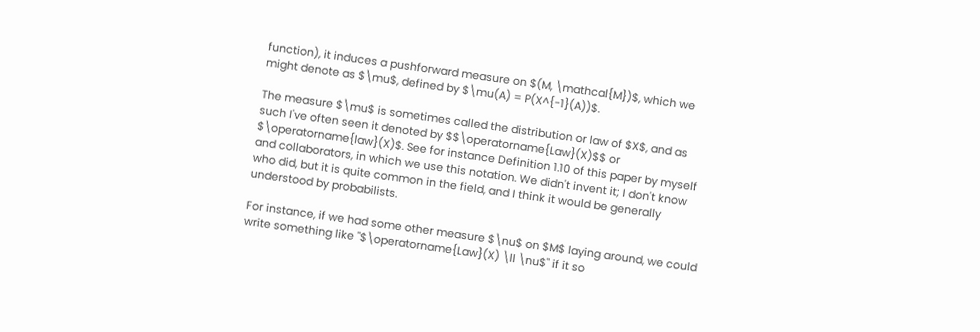function), it induces a pushforward measure on $(M, \mathcal{M})$, which we might denote as $\mu$, defined by $\mu(A) = P(X^{-1}(A))$.

The measure $\mu$ is sometimes called the distribution or law of $X$, and as such I've often seen it denoted by $$\operatorname{Law}(X)$$ or $\operatorname{law}(X)$. See for instance Definition 1.10 of this paper by myself and collaborators, in which we use this notation. We didn't invent it; I don't know who did, but it is quite common in the field, and I think it would be generally understood by probabilists.

For instance, if we had some other measure $\nu$ on $M$ laying around, we could write something like "$\operatorname{Law}(X) \ll \nu$" if it so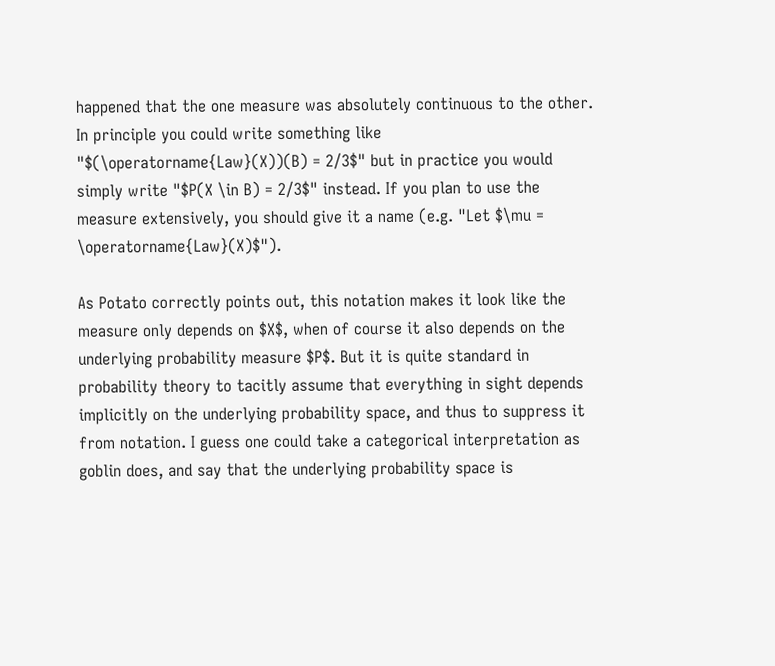happened that the one measure was absolutely continuous to the other. In principle you could write something like "$(\operatorname{Law}(X))(B) = 2/3$" but in practice you would simply write "$P(X \in B) = 2/3$" instead. If you plan to use the measure extensively, you should give it a name (e.g. "Let $\mu = \operatorname{Law}(X)$").

As Potato correctly points out, this notation makes it look like the measure only depends on $X$, when of course it also depends on the underlying probability measure $P$. But it is quite standard in probability theory to tacitly assume that everything in sight depends implicitly on the underlying probability space, and thus to suppress it from notation. I guess one could take a categorical interpretation as goblin does, and say that the underlying probability space is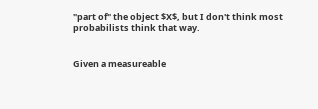"part of" the object $X$, but I don't think most probabilists think that way.


Given a measureable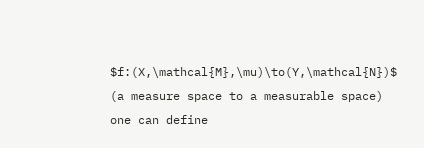$f:(X,\mathcal{M},\mu)\to(Y,\mathcal{N})$ (a measure space to a measurable space) one can define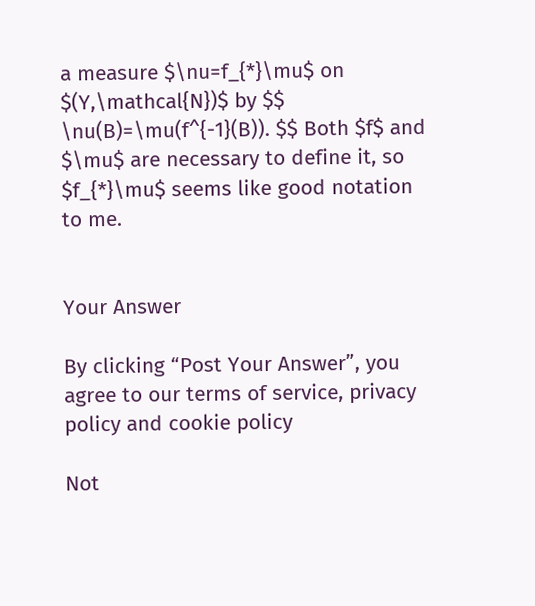a measure $\nu=f_{*}\mu$ on $(Y,\mathcal{N})$ by $$ \nu(B)=\mu(f^{-1}(B)). $$ Both $f$ and $\mu$ are necessary to define it, so $f_{*}\mu$ seems like good notation to me.


Your Answer

By clicking “Post Your Answer”, you agree to our terms of service, privacy policy and cookie policy

Not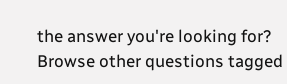the answer you're looking for? Browse other questions tagged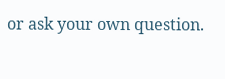or ask your own question.